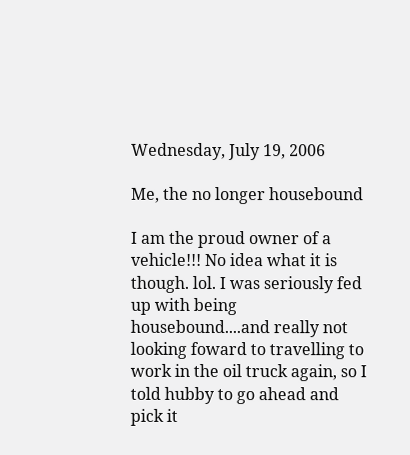Wednesday, July 19, 2006

Me, the no longer housebound

I am the proud owner of a vehicle!!! No idea what it is though. lol. I was seriously fed up with being housebound....and really not looking foward to travelling to work in the oil truck again, so I told hubby to go ahead and pick it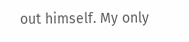out himself. My only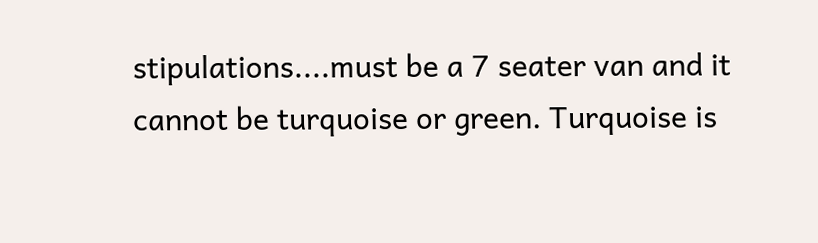stipulations....must be a 7 seater van and it cannot be turquoise or green. Turquoise is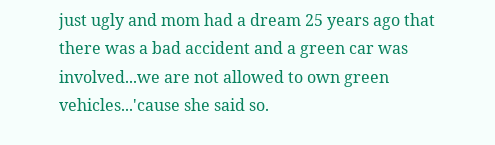just ugly and mom had a dream 25 years ago that there was a bad accident and a green car was involved...we are not allowed to own green vehicles...'cause she said so.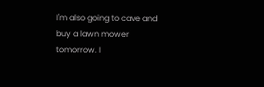I'm also going to cave and buy a lawn mower tomorrow. I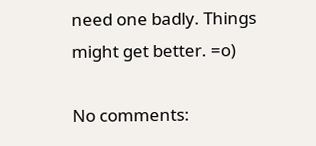need one badly. Things might get better. =o)

No comments: